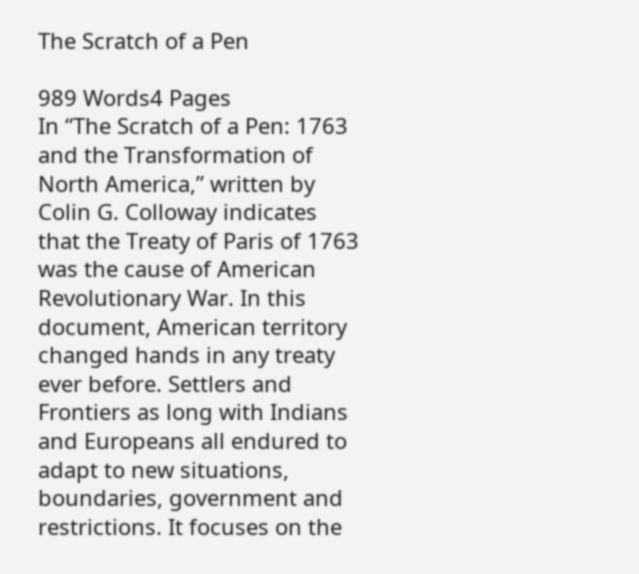The Scratch of a Pen

989 Words4 Pages
In “The Scratch of a Pen: 1763 and the Transformation of North America,” written by Colin G. Colloway indicates that the Treaty of Paris of 1763 was the cause of American Revolutionary War. In this document, American territory changed hands in any treaty ever before. Settlers and Frontiers as long with Indians and Europeans all endured to adapt to new situations, boundaries, government and restrictions. It focuses on the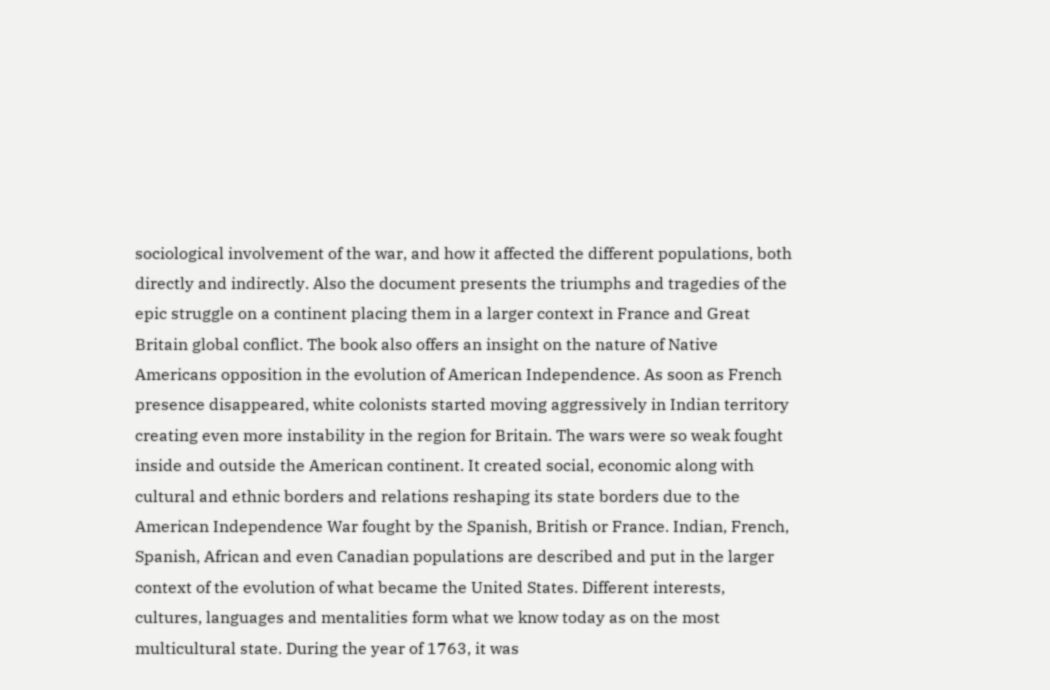sociological involvement of the war, and how it affected the different populations, both directly and indirectly. Also the document presents the triumphs and tragedies of the epic struggle on a continent placing them in a larger context in France and Great Britain global conflict. The book also offers an insight on the nature of Native Americans opposition in the evolution of American Independence. As soon as French presence disappeared, white colonists started moving aggressively in Indian territory creating even more instability in the region for Britain. The wars were so weak fought inside and outside the American continent. It created social, economic along with cultural and ethnic borders and relations reshaping its state borders due to the American Independence War fought by the Spanish, British or France. Indian, French, Spanish, African and even Canadian populations are described and put in the larger context of the evolution of what became the United States. Different interests, cultures, languages and mentalities form what we know today as on the most multicultural state. During the year of 1763, it was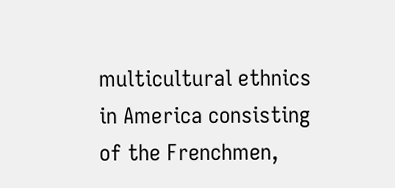multicultural ethnics in America consisting of the Frenchmen,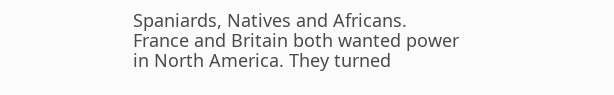Spaniards, Natives and Africans. France and Britain both wanted power in North America. They turned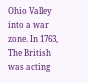Ohio Valley into a war zone. In 1763, The British was acting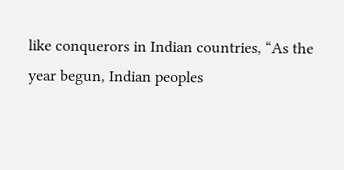like conquerors in Indian countries, “As the year begun, Indian peoples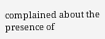complained about the presence of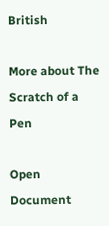British

More about The Scratch of a Pen

Open Document